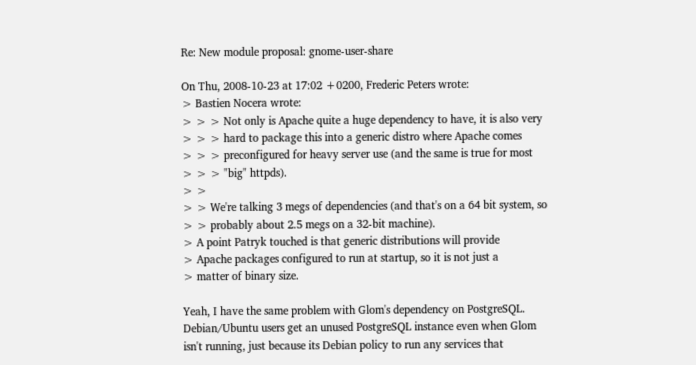Re: New module proposal: gnome-user-share

On Thu, 2008-10-23 at 17:02 +0200, Frederic Peters wrote:
> Bastien Nocera wrote:
> > > Not only is Apache quite a huge dependency to have, it is also very
> > > hard to package this into a generic distro where Apache comes
> > > preconfigured for heavy server use (and the same is true for most
> > > "big" httpds).
> >
> > We're talking 3 megs of dependencies (and that's on a 64 bit system, so
> > probably about 2.5 megs on a 32-bit machine).
> A point Patryk touched is that generic distributions will provide
> Apache packages configured to run at startup, so it is not just a
> matter of binary size.

Yeah, I have the same problem with Glom's dependency on PostgreSQL.
Debian/Ubuntu users get an unused PostgreSQL instance even when Glom
isn't running, just because its Debian policy to run any services that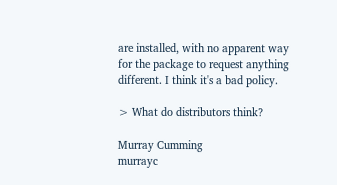are installed, with no apparent way for the package to request anything
different. I think it's a bad policy.

> What do distributors think?

Murray Cumming
murrayc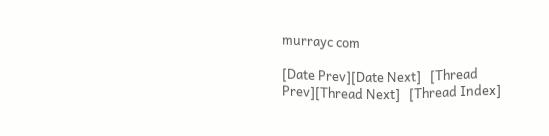murrayc com

[Date Prev][Date Next]   [Thread Prev][Thread Next]   [Thread Index]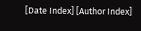[Date Index] [Author Index]